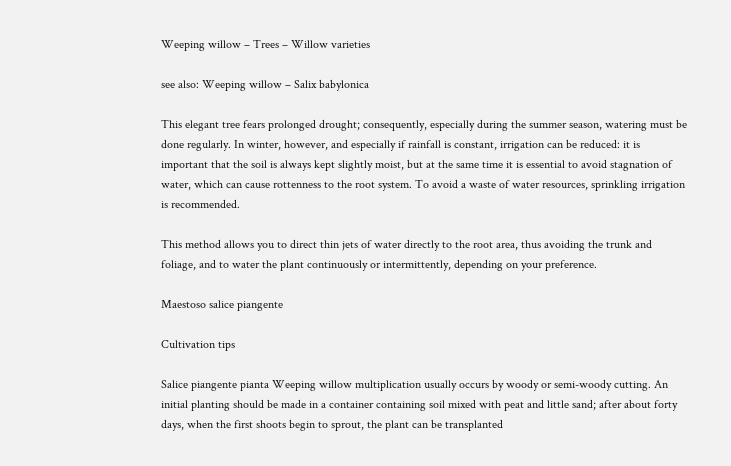Weeping willow – Trees – Willow varieties

see also: Weeping willow – Salix babylonica

This elegant tree fears prolonged drought; consequently, especially during the summer season, watering must be done regularly. In winter, however, and especially if rainfall is constant, irrigation can be reduced: it is important that the soil is always kept slightly moist, but at the same time it is essential to avoid stagnation of water, which can cause rottenness to the root system. To avoid a waste of water resources, sprinkling irrigation is recommended.

This method allows you to direct thin jets of water directly to the root area, thus avoiding the trunk and foliage, and to water the plant continuously or intermittently, depending on your preference.

Maestoso salice piangente

Cultivation tips

Salice piangente pianta Weeping willow multiplication usually occurs by woody or semi-woody cutting. An initial planting should be made in a container containing soil mixed with peat and little sand; after about forty days, when the first shoots begin to sprout, the plant can be transplanted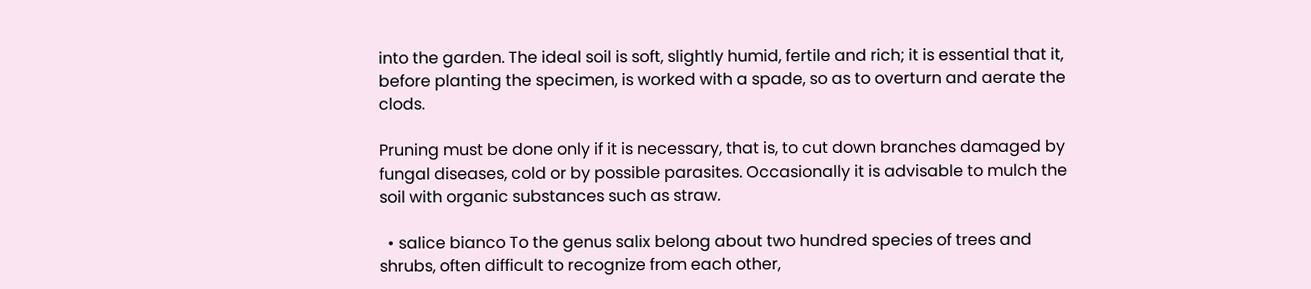into the garden. The ideal soil is soft, slightly humid, fertile and rich; it is essential that it, before planting the specimen, is worked with a spade, so as to overturn and aerate the clods.

Pruning must be done only if it is necessary, that is, to cut down branches damaged by fungal diseases, cold or by possible parasites. Occasionally it is advisable to mulch the soil with organic substances such as straw.

  • salice bianco To the genus salix belong about two hundred species of trees and shrubs, often difficult to recognize from each other,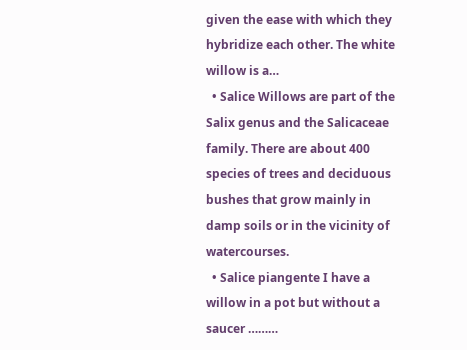given the ease with which they hybridize each other. The white willow is a…
  • Salice Willows are part of the Salix genus and the Salicaceae family. There are about 400 species of trees and deciduous bushes that grow mainly in damp soils or in the vicinity of watercourses.
  • Salice piangente I have a willow in a pot but without a saucer ………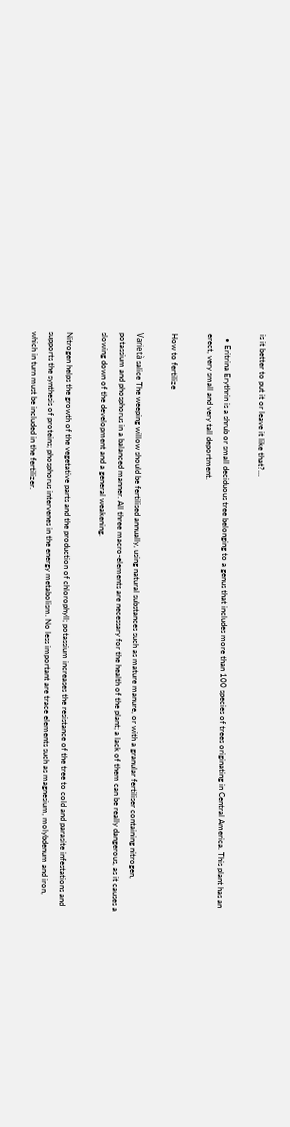is it better to put it or leave it like that?…

  • Eritrina Erythrin is a shrub or small deciduous tree belonging to a genus that includes more than 100 species of trees originating in Central America. This plant has an erect, very small and very tall deportment.

How to fertilize

Varietà salice The weeping willow should be fertilised annually, using natural substances such as mature manure, or with a granular fertiliser containing nitrogen, potassium and phosphorus in a balanced manner. All three macro-elements are necessary for the health of the plant; a lack of them can be really dangerous, as it causes a slowing down of the development and a general weakening.

Nitrogen helps the growth of the vegetative parts and the production of chlorophyll; potassium increases the resistance of the tree to cold and parasite infestations and supports the synthesis of proteins; phosphorus intervenes in the energy metabolism. No less important are trace elements such as magnesium, molybdenum and iron, which in turn must be included in the fertilizer.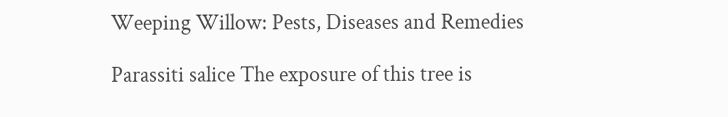Weeping Willow: Pests, Diseases and Remedies

Parassiti salice The exposure of this tree is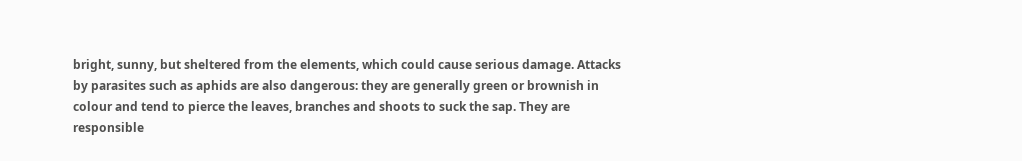bright, sunny, but sheltered from the elements, which could cause serious damage. Attacks by parasites such as aphids are also dangerous: they are generally green or brownish in colour and tend to pierce the leaves, branches and shoots to suck the sap. They are responsible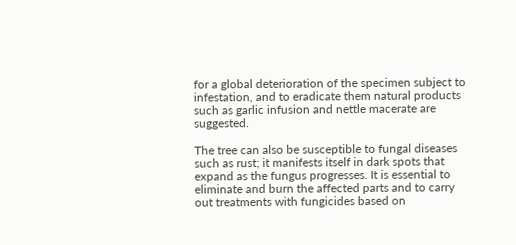for a global deterioration of the specimen subject to infestation, and to eradicate them natural products such as garlic infusion and nettle macerate are suggested.

The tree can also be susceptible to fungal diseases such as rust; it manifests itself in dark spots that expand as the fungus progresses. It is essential to eliminate and burn the affected parts and to carry out treatments with fungicides based on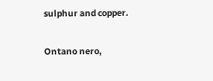sulphur and copper.

Ontano nero,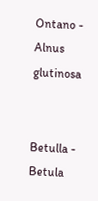Ontano - Alnus glutinosa


Betulla - Betula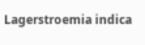Lagerstroemia indica